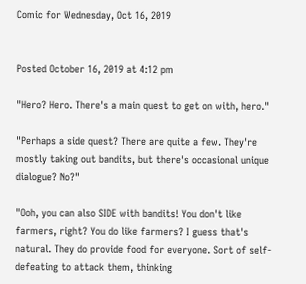Comic for Wednesday, Oct 16, 2019


Posted October 16, 2019 at 4:12 pm

"Hero? Hero. There's a main quest to get on with, hero."

"Perhaps a side quest? There are quite a few. They're mostly taking out bandits, but there's occasional unique dialogue? No?"

"Ooh, you can also SIDE with bandits! You don't like farmers, right? You do like farmers? I guess that's natural. They do provide food for everyone. Sort of self-defeating to attack them, thinking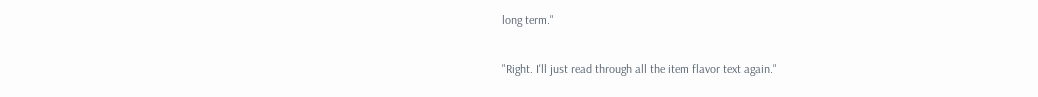long term."

"Right. I'll just read through all the item flavor text again."